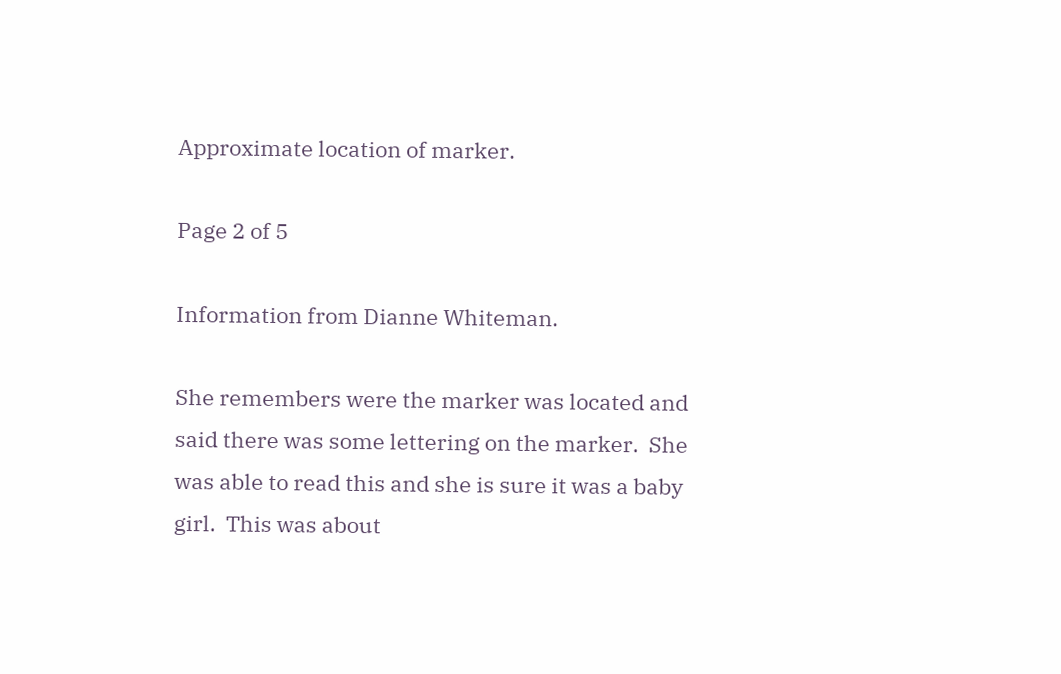Approximate location of marker.

Page 2 of 5

Information from Dianne Whiteman.

She remembers were the marker was located and said there was some lettering on the marker.  She was able to read this and she is sure it was a baby girl.  This was about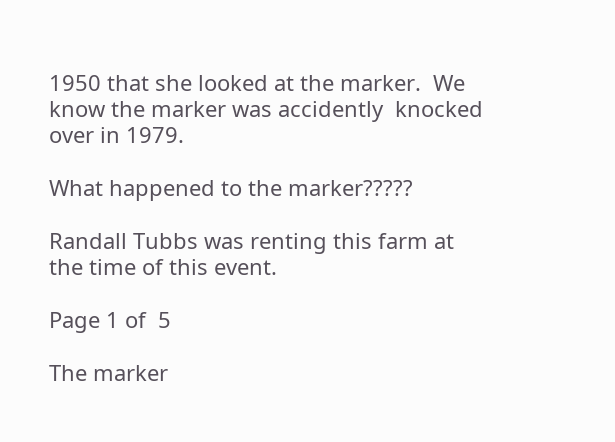1950 that she looked at the marker.  We know the marker was accidently  knocked over in 1979.

What happened to the marker?????

Randall Tubbs was renting this farm at the time of this event.

Page 1 of  5

The marker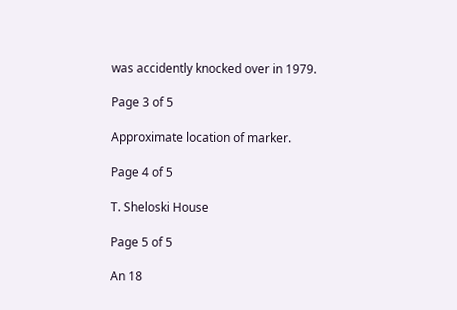was accidently knocked over in 1979.

Page 3 of 5

Approximate location of marker.

Page 4 of 5

T. Sheloski House

Page 5 of 5

An 18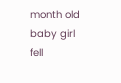month old baby girl fell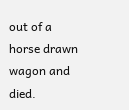out of a horse drawn wagon and died.